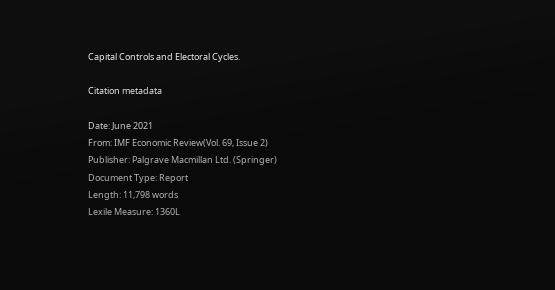Capital Controls and Electoral Cycles.

Citation metadata

Date: June 2021
From: IMF Economic Review(Vol. 69, Issue 2)
Publisher: Palgrave Macmillan Ltd. (Springer)
Document Type: Report
Length: 11,798 words
Lexile Measure: 1360L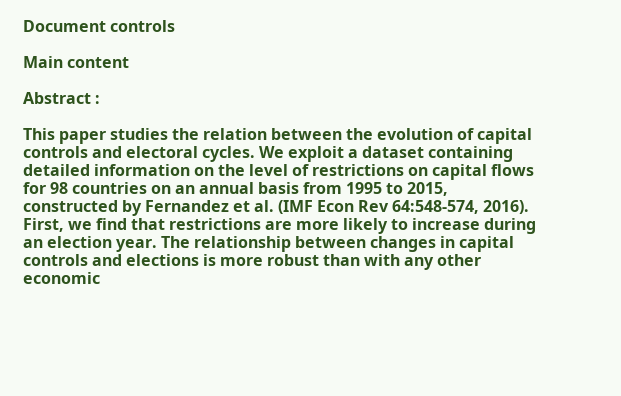Document controls

Main content

Abstract :

This paper studies the relation between the evolution of capital controls and electoral cycles. We exploit a dataset containing detailed information on the level of restrictions on capital flows for 98 countries on an annual basis from 1995 to 2015, constructed by Fernandez et al. (IMF Econ Rev 64:548-574, 2016). First, we find that restrictions are more likely to increase during an election year. The relationship between changes in capital controls and elections is more robust than with any other economic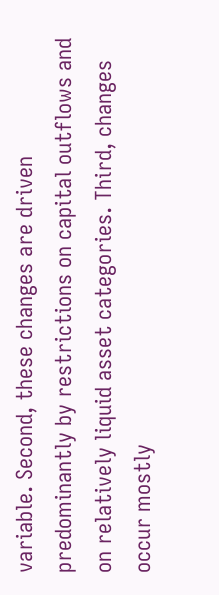variable. Second, these changes are driven predominantly by restrictions on capital outflows and on relatively liquid asset categories. Third, changes occur mostly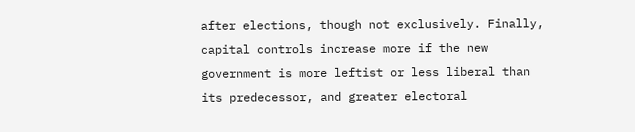after elections, though not exclusively. Finally, capital controls increase more if the new government is more leftist or less liberal than its predecessor, and greater electoral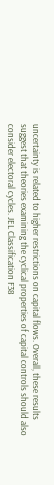uncertainty is related to higher restrictions on capital flows. Overall, these results suggest that theories examining the cyclical properties of capital controls should also consider electoral cycles. JEL Classification F38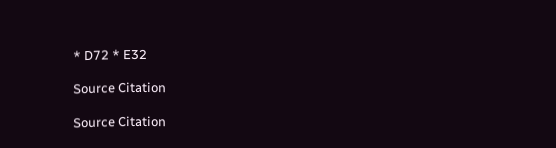* D72 * E32

Source Citation

Source Citation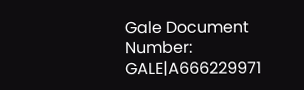Gale Document Number: GALE|A666229971